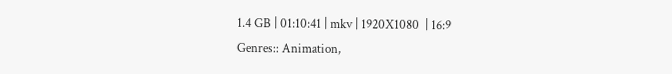1.4 GB | 01:10:41 | mkv | 1920X1080  | 16:9
Genres:: Animation,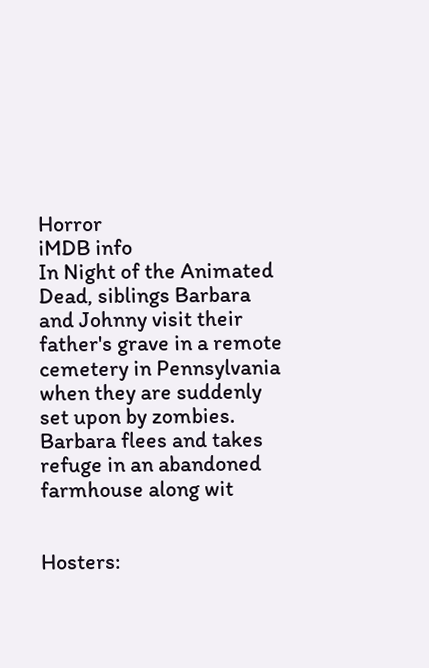Horror
iMDB info
In Night of the Animated Dead, siblings Barbara and Johnny visit their father's grave in a remote cemetery in Pennsylvania when they are suddenly set upon by zombies. Barbara flees and takes refuge in an abandoned farmhouse along wit


Hosters: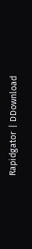Rapidgator  | DDownload